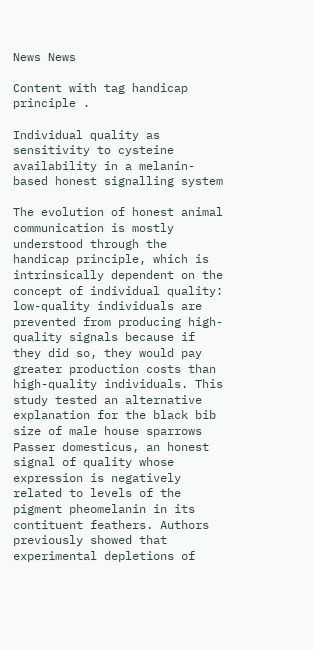News News

Content with tag handicap principle .

Individual quality as sensitivity to cysteine availability in a melanin-based honest signalling system

The evolution of honest animal communication is mostly understood through the handicap principle, which is intrinsically dependent on the concept of individual quality: low-quality individuals are prevented from producing high-quality signals because if they did so, they would pay greater production costs than high-quality individuals. This study tested an alternative explanation for the black bib size of male house sparrows Passer domesticus, an honest signal of quality whose expression is negatively related to levels of the pigment pheomelanin in its contituent feathers. Authors previously showed that experimental depletions of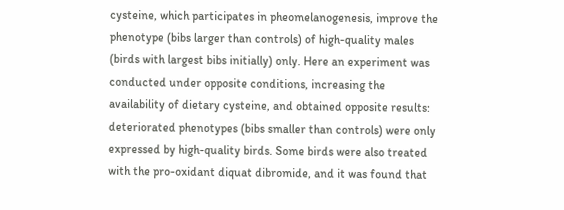cysteine, which participates in pheomelanogenesis, improve the phenotype (bibs larger than controls) of high-quality males (birds with largest bibs initially) only. Here an experiment was conducted under opposite conditions, increasing the availability of dietary cysteine, and obtained opposite results: deteriorated phenotypes (bibs smaller than controls) were only expressed by high-quality birds. Some birds were also treated with the pro-oxidant diquat dibromide, and it was found that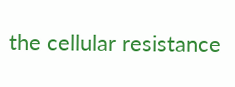the cellular resistance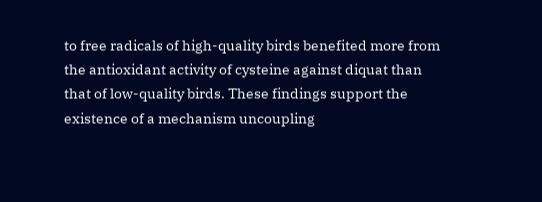to free radicals of high-quality birds benefited more from the antioxidant activity of cysteine against diquat than that of low-quality birds. These findings support the existence of a mechanism uncoupling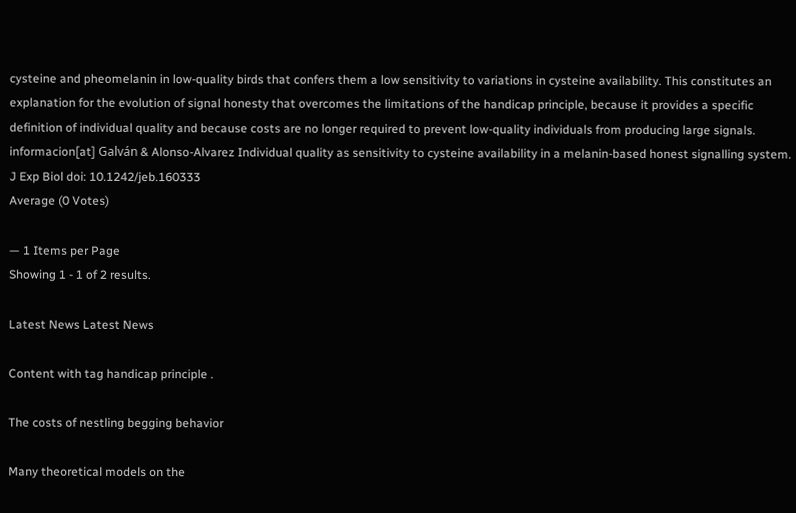cysteine and pheomelanin in low-quality birds that confers them a low sensitivity to variations in cysteine availability. This constitutes an explanation for the evolution of signal honesty that overcomes the limitations of the handicap principle, because it provides a specific definition of individual quality and because costs are no longer required to prevent low-quality individuals from producing large signals. informacion[at] Galván & Alonso-Alvarez Individual quality as sensitivity to cysteine availability in a melanin-based honest signalling system. J Exp Biol doi: 10.1242/jeb.160333
Average (0 Votes)

— 1 Items per Page
Showing 1 - 1 of 2 results.

Latest News Latest News

Content with tag handicap principle .

The costs of nestling begging behavior

Many theoretical models on the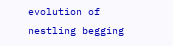evolution of nestling begging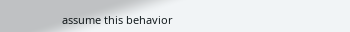assume this behavior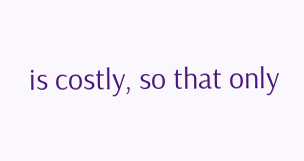is costly, so that only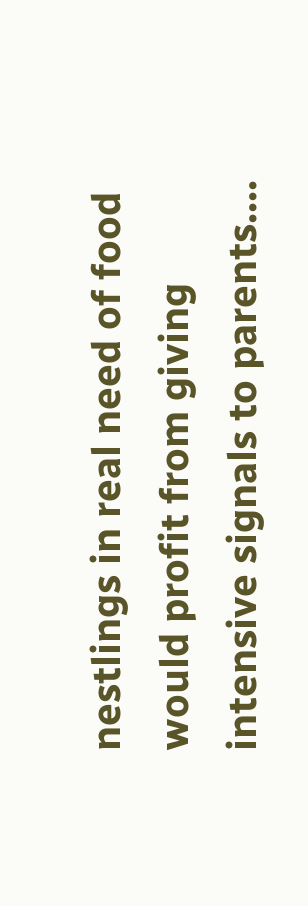nestlings in real need of food would profit from giving intensive signals to parents....